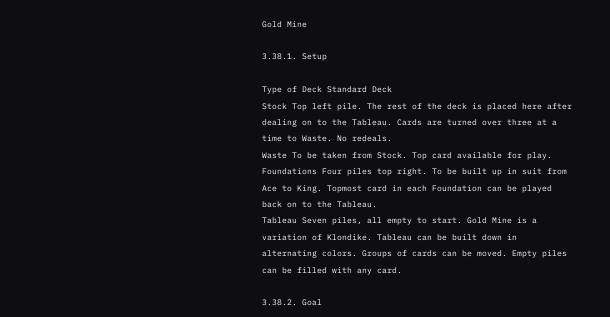Gold Mine

3.38.1. Setup

Type of Deck Standard Deck
Stock Top left pile. The rest of the deck is placed here after dealing on to the Tableau. Cards are turned over three at a time to Waste. No redeals.
Waste To be taken from Stock. Top card available for play.
Foundations Four piles top right. To be built up in suit from Ace to King. Topmost card in each Foundation can be played back on to the Tableau.
Tableau Seven piles, all empty to start. Gold Mine is a variation of Klondike. Tableau can be built down in alternating colors. Groups of cards can be moved. Empty piles can be filled with any card.

3.38.2. Goal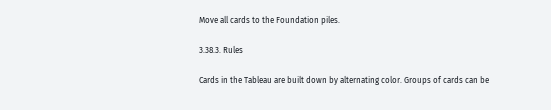Move all cards to the Foundation piles.

3.38.3. Rules

Cards in the Tableau are built down by alternating color. Groups of cards can be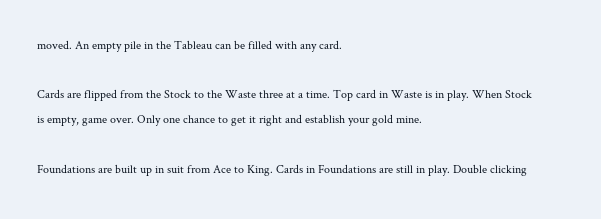moved. An empty pile in the Tableau can be filled with any card.

Cards are flipped from the Stock to the Waste three at a time. Top card in Waste is in play. When Stock is empty, game over. Only one chance to get it right and establish your gold mine.

Foundations are built up in suit from Ace to King. Cards in Foundations are still in play. Double clicking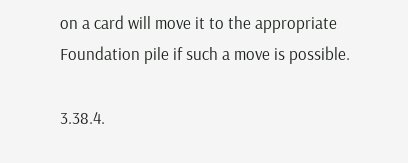on a card will move it to the appropriate Foundation pile if such a move is possible.

3.38.4.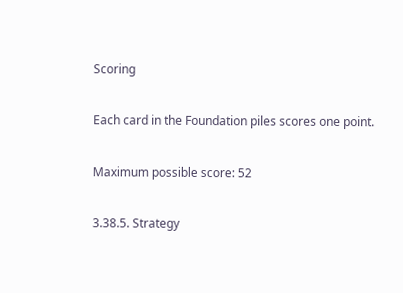Scoring

Each card in the Foundation piles scores one point.

Maximum possible score: 52

3.38.5. Strategy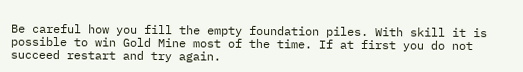Be careful how you fill the empty foundation piles. With skill it is possible to win Gold Mine most of the time. If at first you do not succeed restart and try again.